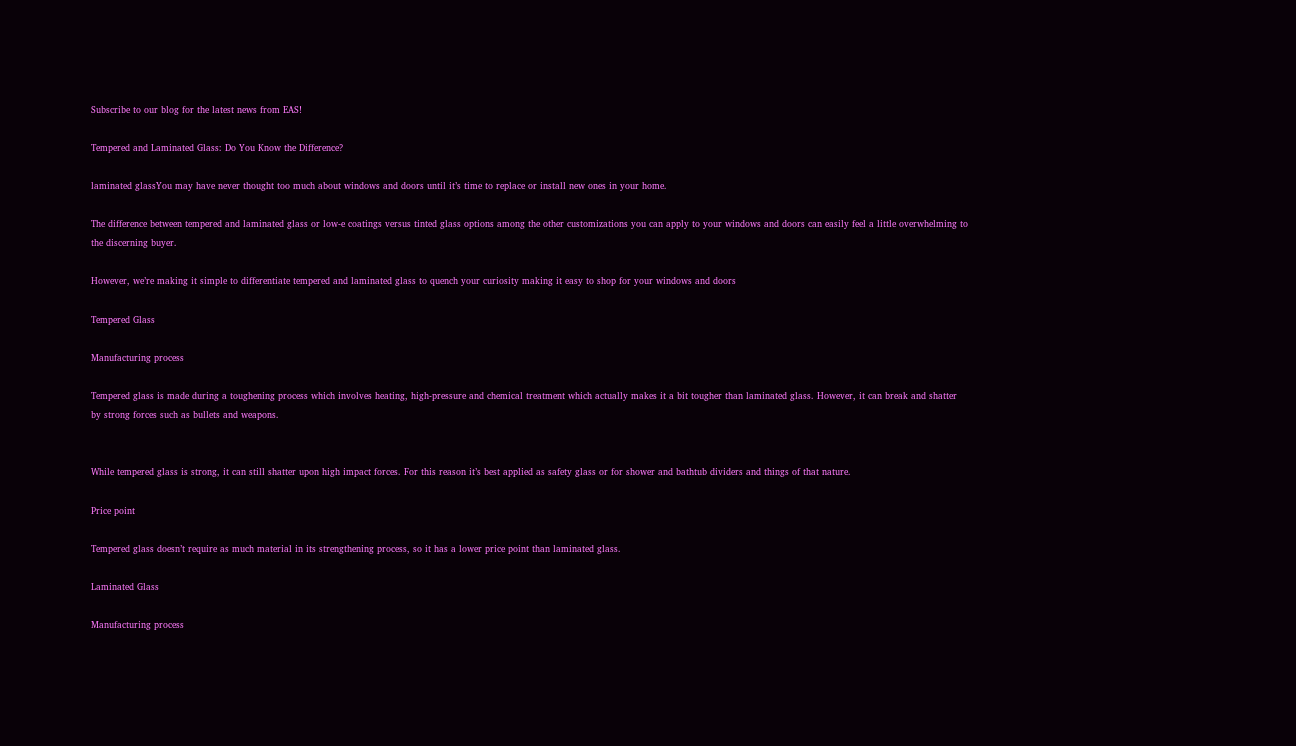Subscribe to our blog for the latest news from EAS!

Tempered and Laminated Glass: Do You Know the Difference?

laminated glassYou may have never thought too much about windows and doors until it’s time to replace or install new ones in your home.

The difference between tempered and laminated glass or low-e coatings versus tinted glass options among the other customizations you can apply to your windows and doors can easily feel a little overwhelming to the discerning buyer.

However, we’re making it simple to differentiate tempered and laminated glass to quench your curiosity making it easy to shop for your windows and doors

Tempered Glass

Manufacturing process

Tempered glass is made during a toughening process which involves heating, high-pressure and chemical treatment which actually makes it a bit tougher than laminated glass. However, it can break and shatter by strong forces such as bullets and weapons.


While tempered glass is strong, it can still shatter upon high impact forces. For this reason it’s best applied as safety glass or for shower and bathtub dividers and things of that nature.

Price point

Tempered glass doesn’t require as much material in its strengthening process, so it has a lower price point than laminated glass.

Laminated Glass

Manufacturing process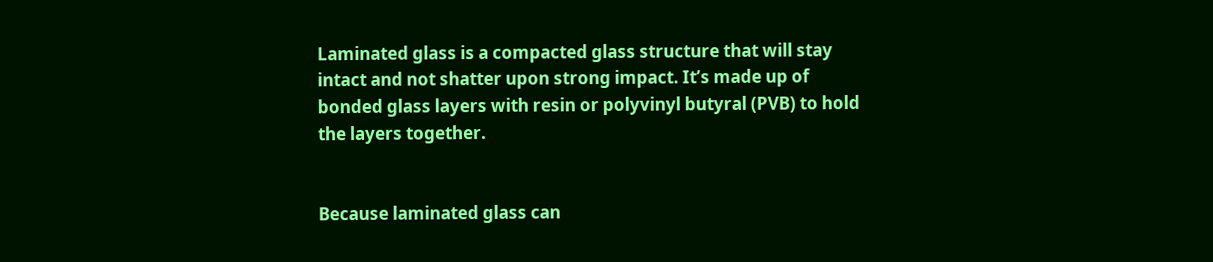Laminated glass is a compacted glass structure that will stay intact and not shatter upon strong impact. It’s made up of bonded glass layers with resin or polyvinyl butyral (PVB) to hold the layers together.


Because laminated glass can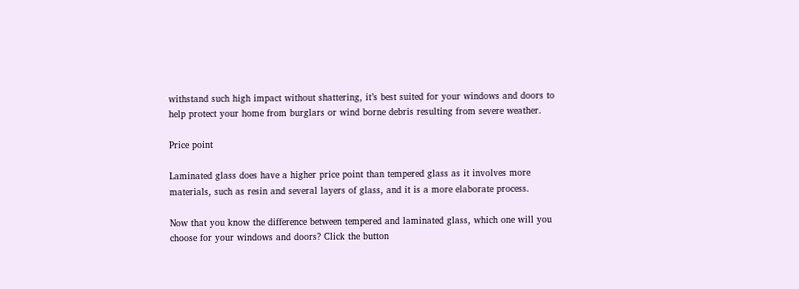withstand such high impact without shattering, it’s best suited for your windows and doors to help protect your home from burglars or wind borne debris resulting from severe weather.

Price point

Laminated glass does have a higher price point than tempered glass as it involves more materials, such as resin and several layers of glass, and it is a more elaborate process.

Now that you know the difference between tempered and laminated glass, which one will you choose for your windows and doors? Click the button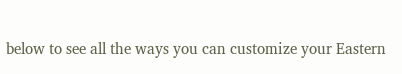below to see all the ways you can customize your Eastern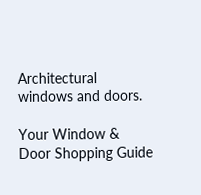Architectural windows and doors.

Your Window & Door Shopping Guide